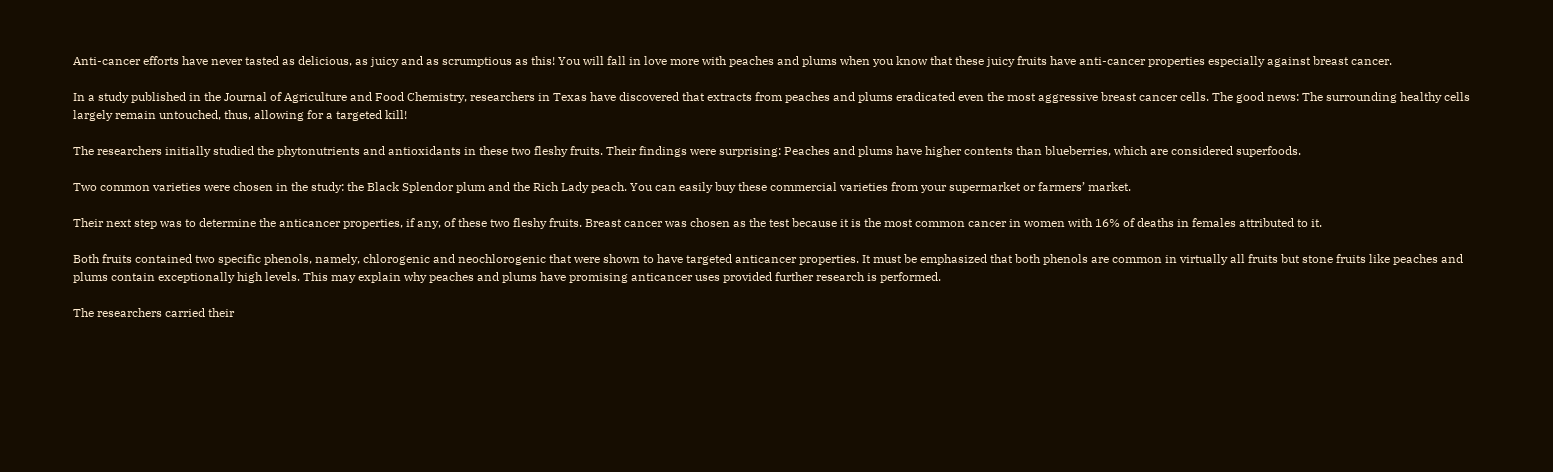Anti-cancer efforts have never tasted as delicious, as juicy and as scrumptious as this! You will fall in love more with peaches and plums when you know that these juicy fruits have anti-cancer properties especially against breast cancer.

In a study published in the Journal of Agriculture and Food Chemistry, researchers in Texas have discovered that extracts from peaches and plums eradicated even the most aggressive breast cancer cells. The good news: The surrounding healthy cells largely remain untouched, thus, allowing for a targeted kill!

The researchers initially studied the phytonutrients and antioxidants in these two fleshy fruits. Their findings were surprising: Peaches and plums have higher contents than blueberries, which are considered superfoods.

Two common varieties were chosen in the study: the Black Splendor plum and the Rich Lady peach. You can easily buy these commercial varieties from your supermarket or farmers’ market.

Their next step was to determine the anticancer properties, if any, of these two fleshy fruits. Breast cancer was chosen as the test because it is the most common cancer in women with 16% of deaths in females attributed to it.

Both fruits contained two specific phenols, namely, chlorogenic and neochlorogenic that were shown to have targeted anticancer properties. It must be emphasized that both phenols are common in virtually all fruits but stone fruits like peaches and plums contain exceptionally high levels. This may explain why peaches and plums have promising anticancer uses provided further research is performed.

The researchers carried their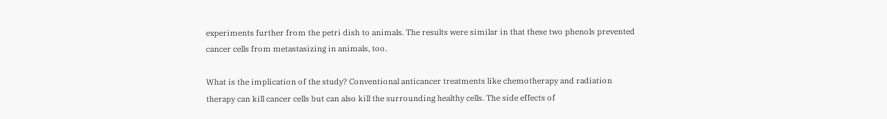experiments further from the petri dish to animals. The results were similar in that these two phenols prevented cancer cells from metastasizing in animals, too.

What is the implication of the study? Conventional anticancer treatments like chemotherapy and radiation therapy can kill cancer cells but can also kill the surrounding healthy cells. The side effects of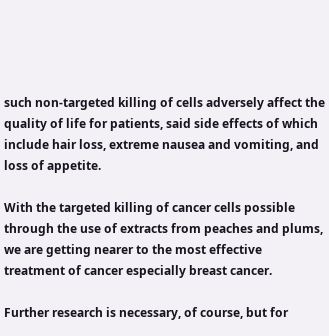such non-targeted killing of cells adversely affect the quality of life for patients, said side effects of which include hair loss, extreme nausea and vomiting, and loss of appetite.

With the targeted killing of cancer cells possible through the use of extracts from peaches and plums, we are getting nearer to the most effective treatment of cancer especially breast cancer.

Further research is necessary, of course, but for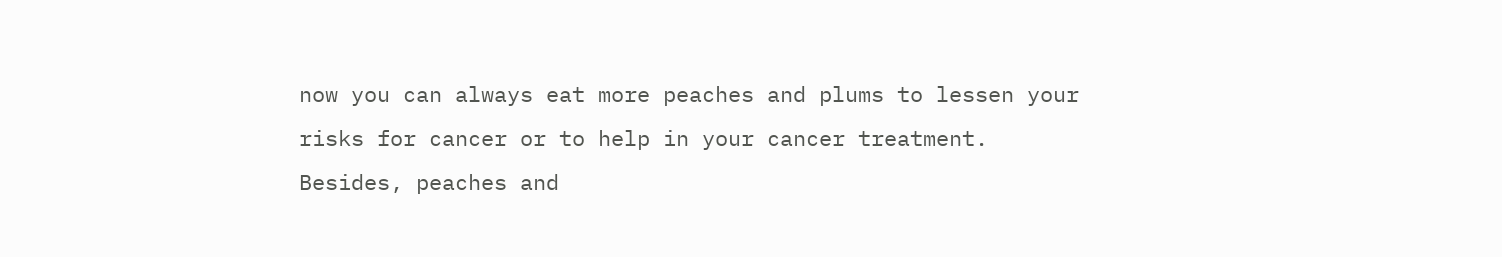now you can always eat more peaches and plums to lessen your risks for cancer or to help in your cancer treatment. Besides, peaches and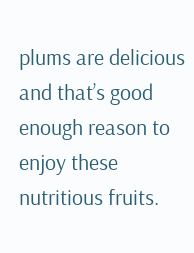plums are delicious and that’s good enough reason to enjoy these nutritious fruits.